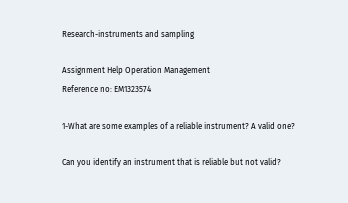Research-instruments and sampling

Assignment Help Operation Management
Reference no: EM1323574

1-What are some examples of a reliable instrument? A valid one?

Can you identify an instrument that is reliable but not valid?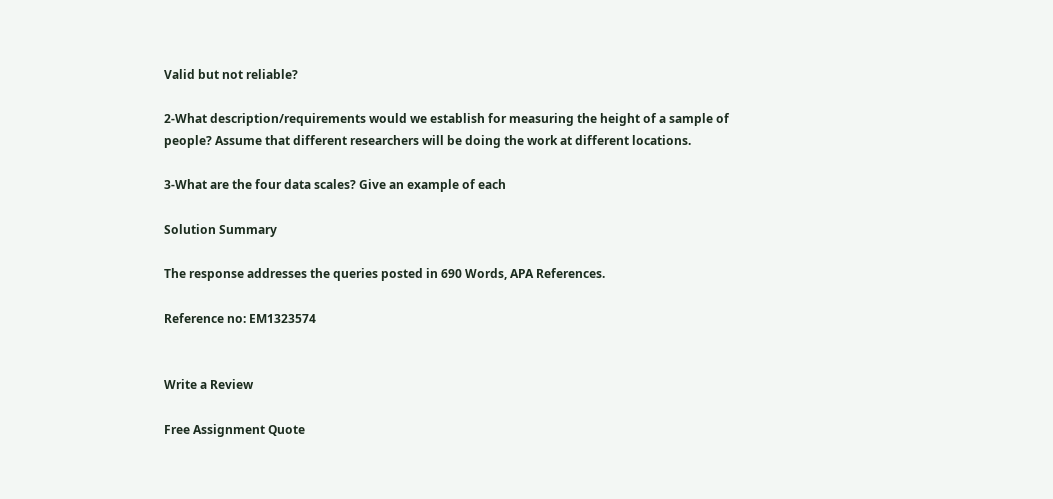Valid but not reliable?

2-What description/requirements would we establish for measuring the height of a sample of people? Assume that different researchers will be doing the work at different locations.

3-What are the four data scales? Give an example of each

Solution Summary

The response addresses the queries posted in 690 Words, APA References.

Reference no: EM1323574


Write a Review

Free Assignment Quote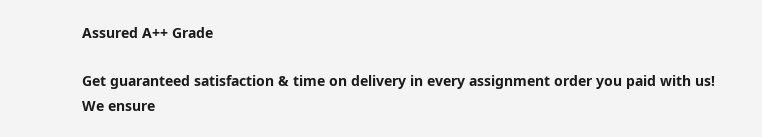Assured A++ Grade

Get guaranteed satisfaction & time on delivery in every assignment order you paid with us! We ensure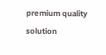premium quality solution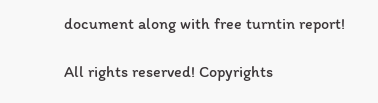document along with free turntin report!

All rights reserved! Copyrights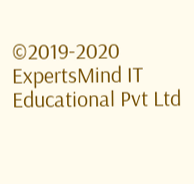©2019-2020 ExpertsMind IT Educational Pvt Ltd